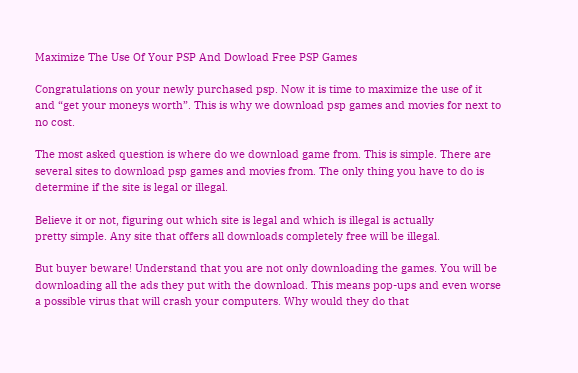Maximize The Use Of Your PSP And Dowload Free PSP Games

Congratulations on your newly purchased psp. Now it is time to maximize the use of it
and “get your moneys worth”. This is why we download psp games and movies for next to
no cost.

The most asked question is where do we download game from. This is simple. There are
several sites to download psp games and movies from. The only thing you have to do is
determine if the site is legal or illegal.

Believe it or not, figuring out which site is legal and which is illegal is actually
pretty simple. Any site that offers all downloads completely free will be illegal.

But buyer beware! Understand that you are not only downloading the games. You will be
downloading all the ads they put with the download. This means pop-ups and even worse
a possible virus that will crash your computers. Why would they do that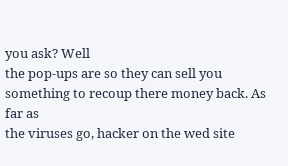you ask? Well
the pop-ups are so they can sell you something to recoup there money back. As far as
the viruses go, hacker on the wed site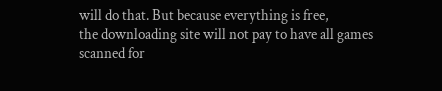will do that. But because everything is free,
the downloading site will not pay to have all games scanned for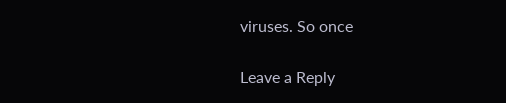viruses. So once

Leave a Reply